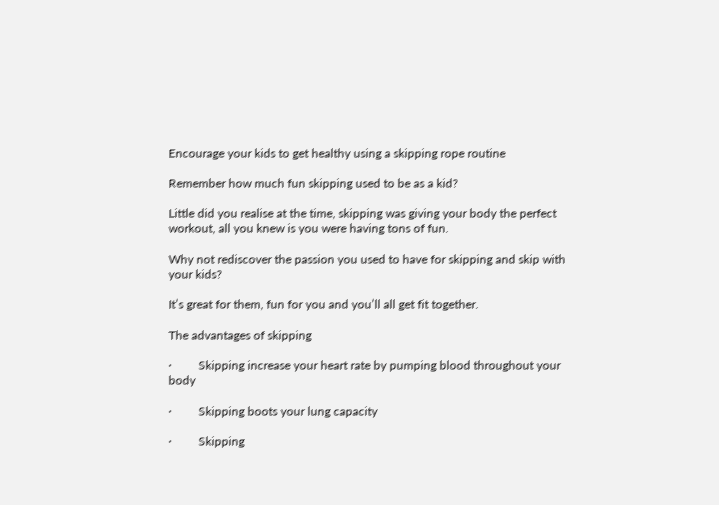Encourage your kids to get healthy using a skipping rope routine

Remember how much fun skipping used to be as a kid?

Little did you realise at the time, skipping was giving your body the perfect workout, all you knew is you were having tons of fun.

Why not rediscover the passion you used to have for skipping and skip with your kids?

It’s great for them, fun for you and you’ll all get fit together.

The advantages of skipping

·         Skipping increase your heart rate by pumping blood throughout your body

·         Skipping boots your lung capacity

·         Skipping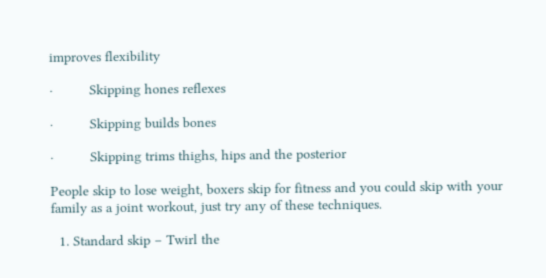improves flexibility

·         Skipping hones reflexes

·         Skipping builds bones

·         Skipping trims thighs, hips and the posterior

People skip to lose weight, boxers skip for fitness and you could skip with your family as a joint workout, just try any of these techniques.

  1. Standard skip – Twirl the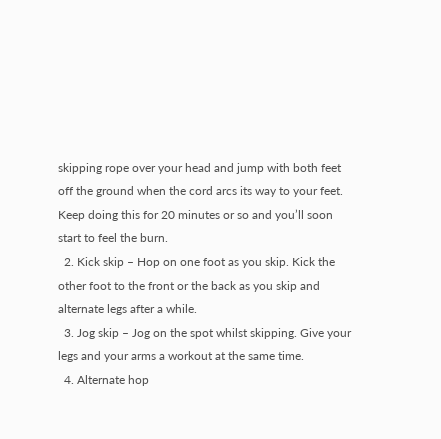skipping rope over your head and jump with both feet off the ground when the cord arcs its way to your feet. Keep doing this for 20 minutes or so and you’ll soon start to feel the burn.
  2. Kick skip – Hop on one foot as you skip. Kick the other foot to the front or the back as you skip and alternate legs after a while.
  3. Jog skip – Jog on the spot whilst skipping. Give your legs and your arms a workout at the same time.
  4. Alternate hop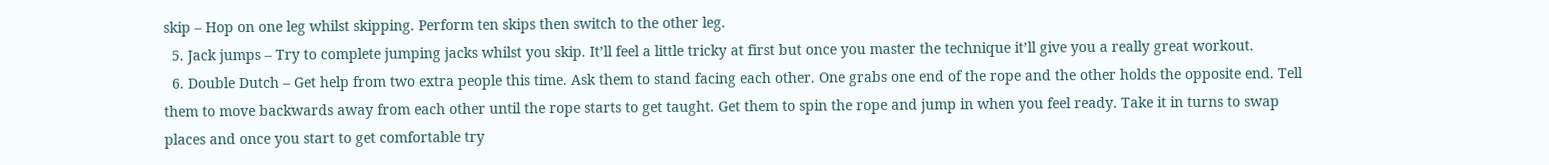skip – Hop on one leg whilst skipping. Perform ten skips then switch to the other leg.
  5. Jack jumps – Try to complete jumping jacks whilst you skip. It’ll feel a little tricky at first but once you master the technique it’ll give you a really great workout.
  6. Double Dutch – Get help from two extra people this time. Ask them to stand facing each other. One grabs one end of the rope and the other holds the opposite end. Tell them to move backwards away from each other until the rope starts to get taught. Get them to spin the rope and jump in when you feel ready. Take it in turns to swap places and once you start to get comfortable try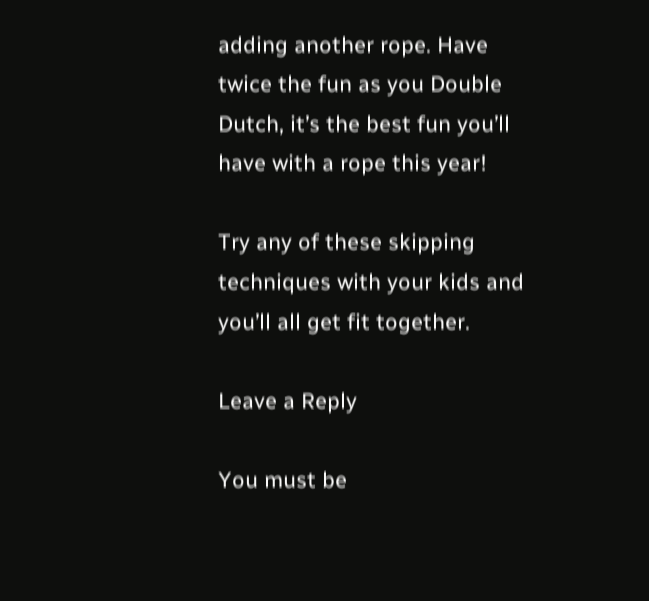adding another rope. Have twice the fun as you Double Dutch, it’s the best fun you’ll have with a rope this year!

Try any of these skipping techniques with your kids and you’ll all get fit together.

Leave a Reply

You must be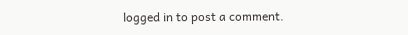logged in to post a comment.